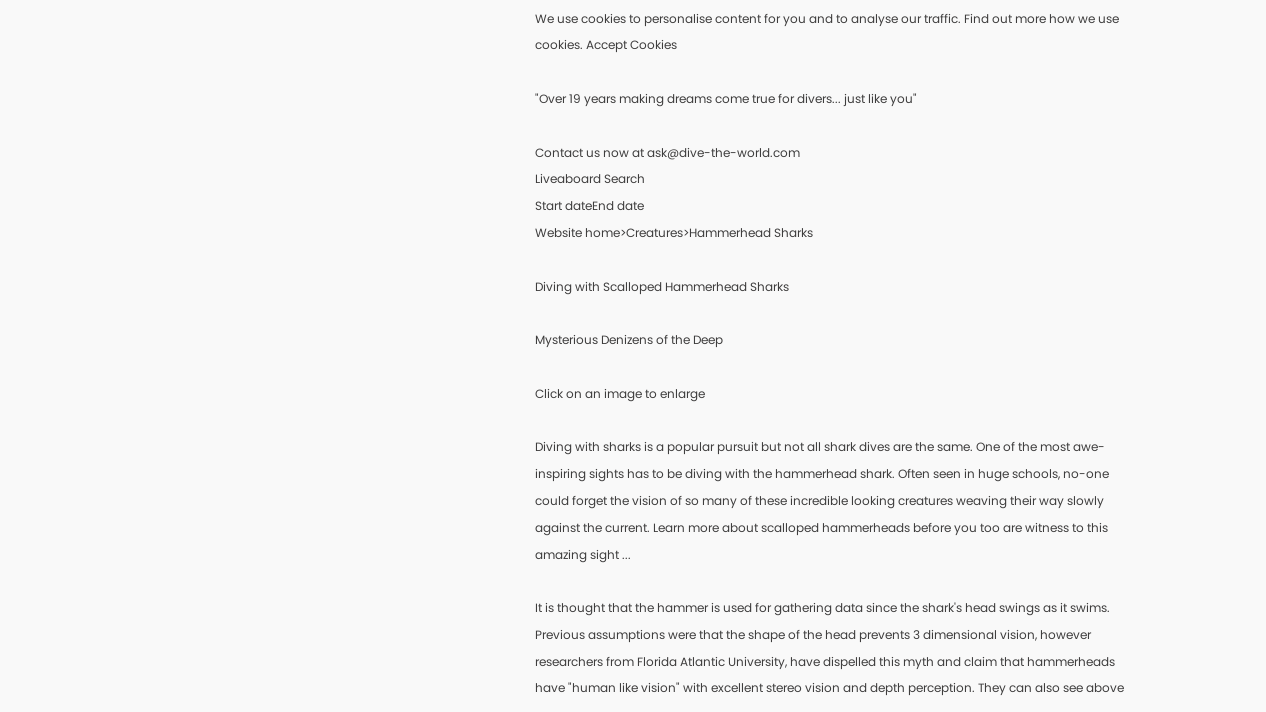We use cookies to personalise content for you and to analyse our traffic. Find out more how we use cookies. Accept Cookies

"Over 19 years making dreams come true for divers... just like you"

Contact us now at ask@dive-the-world.com
Liveaboard Search
Start dateEnd date
Website home>Creatures>Hammerhead Sharks

Diving with Scalloped Hammerhead Sharks

Mysterious Denizens of the Deep

Click on an image to enlarge

Diving with sharks is a popular pursuit but not all shark dives are the same. One of the most awe-inspiring sights has to be diving with the hammerhead shark. Often seen in huge schools, no-one could forget the vision of so many of these incredible looking creatures weaving their way slowly against the current. Learn more about scalloped hammerheads before you too are witness to this amazing sight ...

It is thought that the hammer is used for gathering data since the shark's head swings as it swims. Previous assumptions were that the shape of the head prevents 3 dimensional vision, however researchers from Florida Atlantic University, have dispelled this myth and claim that hammerheads have "human like vision" with excellent stereo vision and depth perception. They can also see above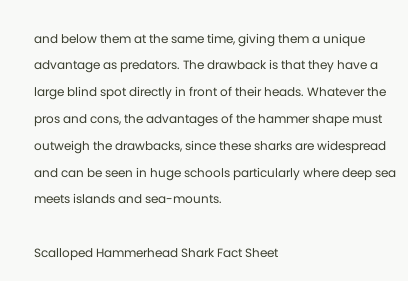and below them at the same time, giving them a unique advantage as predators. The drawback is that they have a large blind spot directly in front of their heads. Whatever the pros and cons, the advantages of the hammer shape must outweigh the drawbacks, since these sharks are widespread and can be seen in huge schools particularly where deep sea meets islands and sea-mounts.

Scalloped Hammerhead Shark Fact Sheet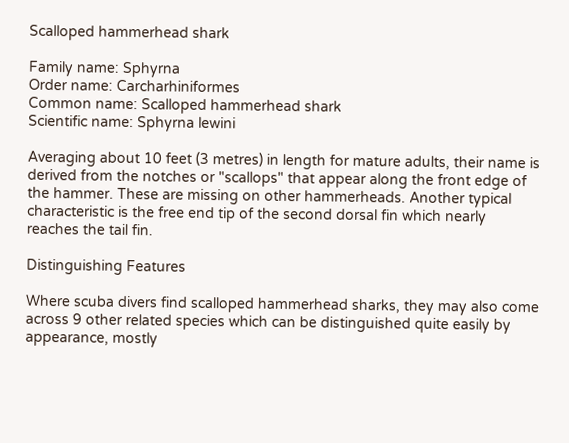Scalloped hammerhead shark

Family name: Sphyrna
Order name: Carcharhiniformes
Common name: Scalloped hammerhead shark
Scientific name: Sphyrna lewini

Averaging about 10 feet (3 metres) in length for mature adults, their name is derived from the notches or "scallops" that appear along the front edge of the hammer. These are missing on other hammerheads. Another typical characteristic is the free end tip of the second dorsal fin which nearly reaches the tail fin.

Distinguishing Features

Where scuba divers find scalloped hammerhead sharks, they may also come across 9 other related species which can be distinguished quite easily by appearance, mostly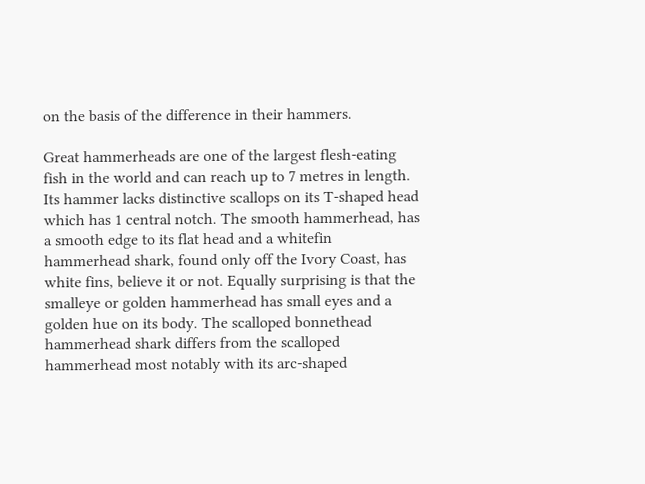on the basis of the difference in their hammers.

Great hammerheads are one of the largest flesh-eating fish in the world and can reach up to 7 metres in length. Its hammer lacks distinctive scallops on its T-shaped head which has 1 central notch. The smooth hammerhead, has a smooth edge to its flat head and a whitefin hammerhead shark, found only off the Ivory Coast, has white fins, believe it or not. Equally surprising is that the smalleye or golden hammerhead has small eyes and a golden hue on its body. The scalloped bonnethead hammerhead shark differs from the scalloped hammerhead most notably with its arc-shaped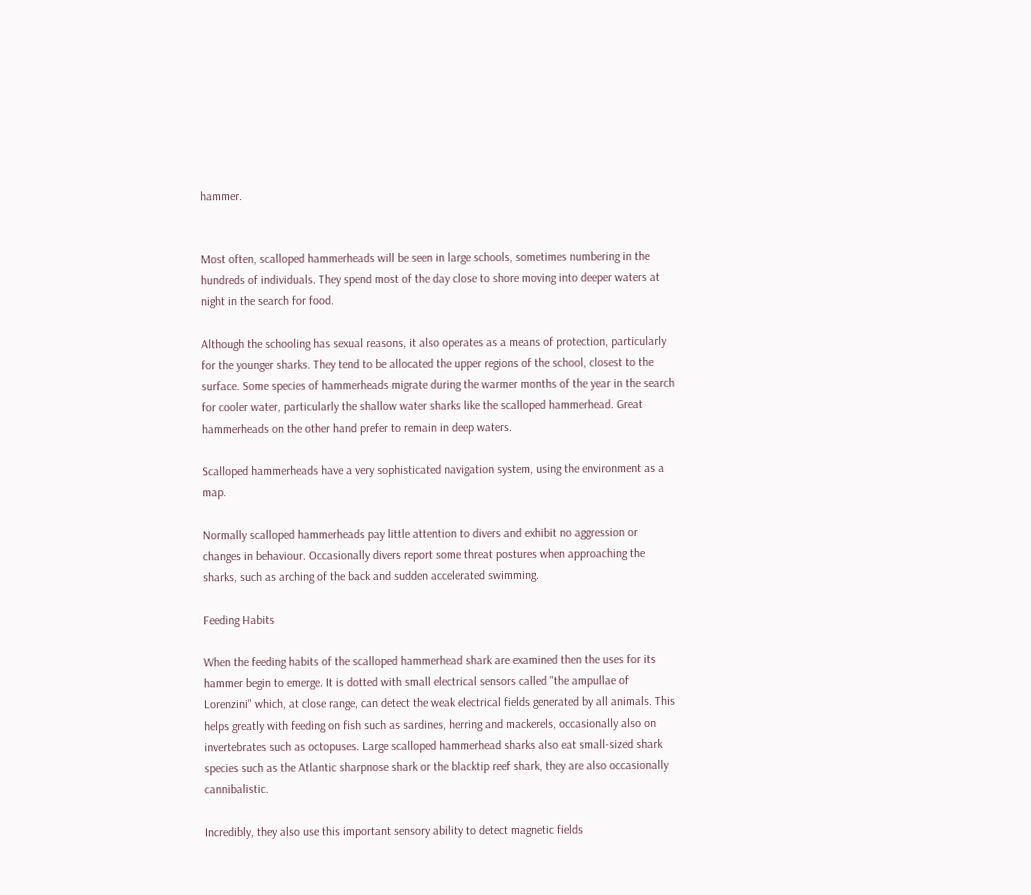hammer.


Most often, scalloped hammerheads will be seen in large schools, sometimes numbering in the hundreds of individuals. They spend most of the day close to shore moving into deeper waters at night in the search for food.

Although the schooling has sexual reasons, it also operates as a means of protection, particularly for the younger sharks. They tend to be allocated the upper regions of the school, closest to the surface. Some species of hammerheads migrate during the warmer months of the year in the search for cooler water, particularly the shallow water sharks like the scalloped hammerhead. Great hammerheads on the other hand prefer to remain in deep waters.

Scalloped hammerheads have a very sophisticated navigation system, using the environment as a map.

Normally scalloped hammerheads pay little attention to divers and exhibit no aggression or changes in behaviour. Occasionally divers report some threat postures when approaching the sharks, such as arching of the back and sudden accelerated swimming.

Feeding Habits

When the feeding habits of the scalloped hammerhead shark are examined then the uses for its hammer begin to emerge. It is dotted with small electrical sensors called "the ampullae of Lorenzini" which, at close range, can detect the weak electrical fields generated by all animals. This helps greatly with feeding on fish such as sardines, herring and mackerels, occasionally also on invertebrates such as octopuses. Large scalloped hammerhead sharks also eat small-sized shark species such as the Atlantic sharpnose shark or the blacktip reef shark, they are also occasionally cannibalistic.

Incredibly, they also use this important sensory ability to detect magnetic fields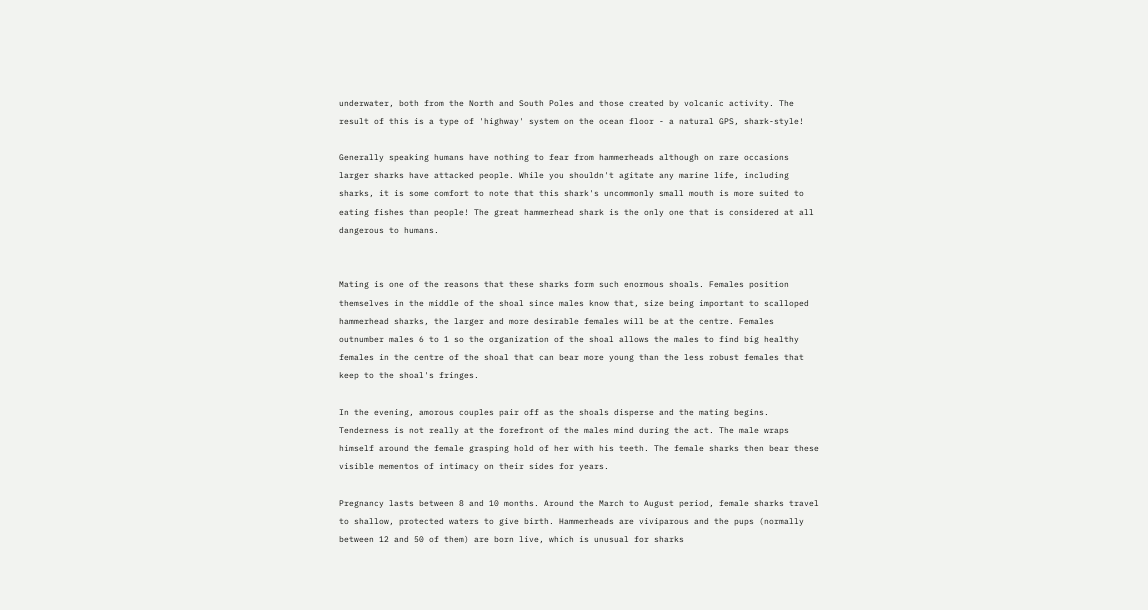underwater, both from the North and South Poles and those created by volcanic activity. The result of this is a type of 'highway' system on the ocean floor - a natural GPS, shark-style!

Generally speaking humans have nothing to fear from hammerheads although on rare occasions larger sharks have attacked people. While you shouldn't agitate any marine life, including sharks, it is some comfort to note that this shark's uncommonly small mouth is more suited to eating fishes than people! The great hammerhead shark is the only one that is considered at all dangerous to humans.


Mating is one of the reasons that these sharks form such enormous shoals. Females position themselves in the middle of the shoal since males know that, size being important to scalloped hammerhead sharks, the larger and more desirable females will be at the centre. Females outnumber males 6 to 1 so the organization of the shoal allows the males to find big healthy females in the centre of the shoal that can bear more young than the less robust females that keep to the shoal's fringes.

In the evening, amorous couples pair off as the shoals disperse and the mating begins. Tenderness is not really at the forefront of the males mind during the act. The male wraps himself around the female grasping hold of her with his teeth. The female sharks then bear these visible mementos of intimacy on their sides for years.

Pregnancy lasts between 8 and 10 months. Around the March to August period, female sharks travel to shallow, protected waters to give birth. Hammerheads are viviparous and the pups (normally between 12 and 50 of them) are born live, which is unusual for sharks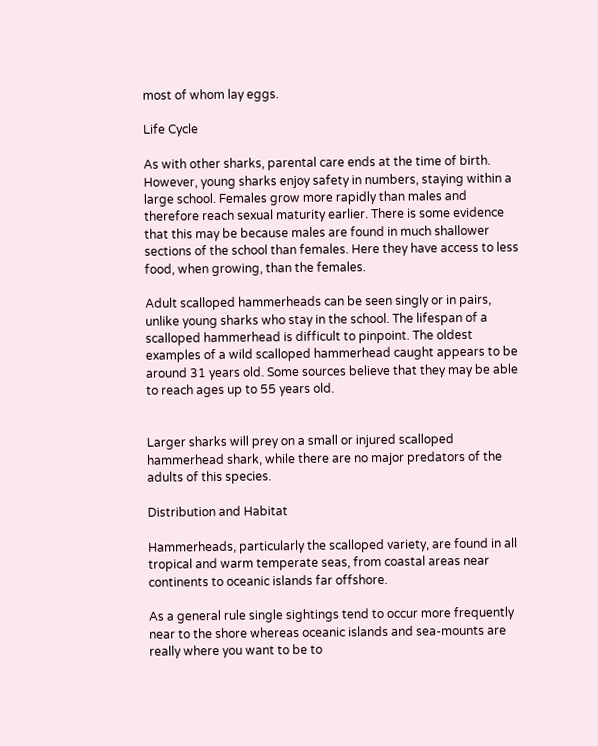most of whom lay eggs.

Life Cycle

As with other sharks, parental care ends at the time of birth. However, young sharks enjoy safety in numbers, staying within a large school. Females grow more rapidly than males and therefore reach sexual maturity earlier. There is some evidence that this may be because males are found in much shallower sections of the school than females. Here they have access to less food, when growing, than the females.

Adult scalloped hammerheads can be seen singly or in pairs, unlike young sharks who stay in the school. The lifespan of a scalloped hammerhead is difficult to pinpoint. The oldest examples of a wild scalloped hammerhead caught appears to be around 31 years old. Some sources believe that they may be able to reach ages up to 55 years old.


Larger sharks will prey on a small or injured scalloped hammerhead shark, while there are no major predators of the adults of this species.

Distribution and Habitat

Hammerheads, particularly the scalloped variety, are found in all tropical and warm temperate seas, from coastal areas near continents to oceanic islands far offshore.

As a general rule single sightings tend to occur more frequently near to the shore whereas oceanic islands and sea-mounts are really where you want to be to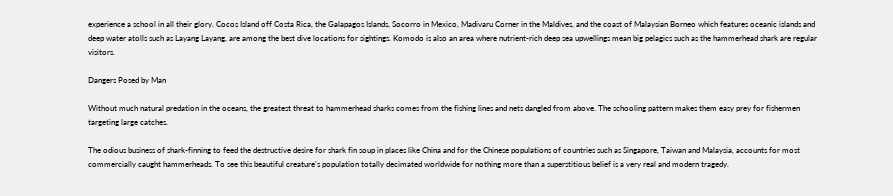experience a school in all their glory. Cocos Island off Costa Rica, the Galapagos Islands, Socorro in Mexico, Madivaru Corner in the Maldives, and the coast of Malaysian Borneo which features oceanic islands and deep water atolls such as Layang Layang, are among the best dive locations for sightings. Komodo is also an area where nutrient-rich deep sea upwellings mean big pelagics such as the hammerhead shark are regular visitors.

Dangers Posed by Man

Without much natural predation in the oceans, the greatest threat to hammerhead sharks comes from the fishing lines and nets dangled from above. The schooling pattern makes them easy prey for fishermen targeting large catches.

The odious business of shark-finning to feed the destructive desire for shark fin soup in places like China and for the Chinese populations of countries such as Singapore, Taiwan and Malaysia, accounts for most commercially caught hammerheads. To see this beautiful creature's population totally decimated worldwide for nothing more than a superstitious belief is a very real and modern tragedy.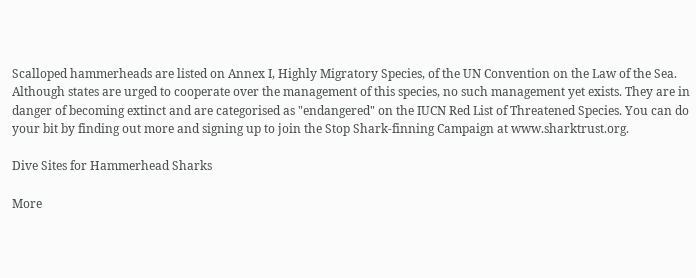Scalloped hammerheads are listed on Annex I, Highly Migratory Species, of the UN Convention on the Law of the Sea. Although states are urged to cooperate over the management of this species, no such management yet exists. They are in danger of becoming extinct and are categorised as "endangered" on the IUCN Red List of Threatened Species. You can do your bit by finding out more and signing up to join the Stop Shark-finning Campaign at www.sharktrust.org.

Dive Sites for Hammerhead Sharks

More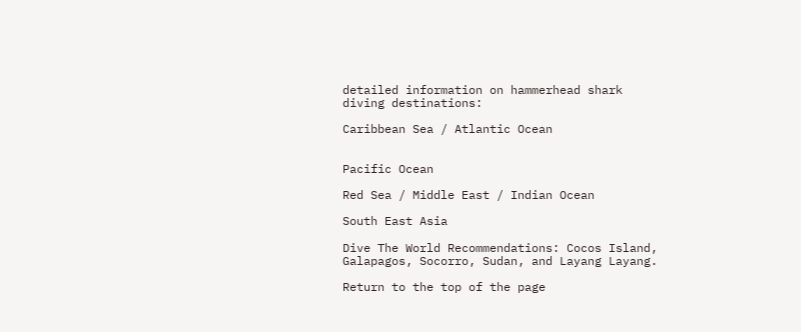detailed information on hammerhead shark diving destinations:

Caribbean Sea / Atlantic Ocean


Pacific Ocean

Red Sea / Middle East / Indian Ocean

South East Asia

Dive The World Recommendations: Cocos Island, Galapagos, Socorro, Sudan, and Layang Layang.

Return to the top of the page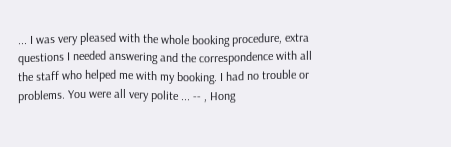... I was very pleased with the whole booking procedure, extra questions I needed answering and the correspondence with all the staff who helped me with my booking. I had no trouble or problems. You were all very polite ... -- , Hong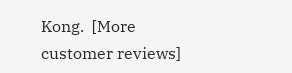Kong.  [More customer reviews]